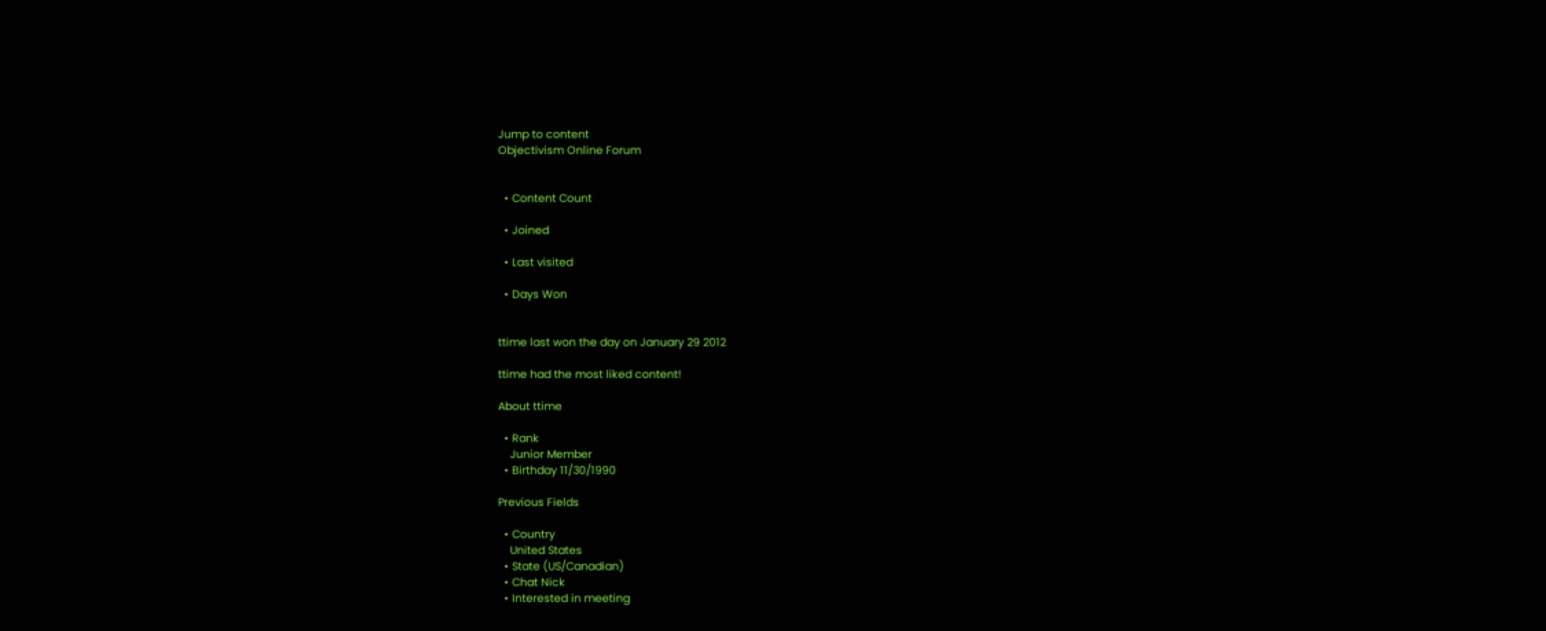Jump to content
Objectivism Online Forum


  • Content Count

  • Joined

  • Last visited

  • Days Won


ttime last won the day on January 29 2012

ttime had the most liked content!

About ttime

  • Rank
    Junior Member
  • Birthday 11/30/1990

Previous Fields

  • Country
    United States
  • State (US/Canadian)
  • Chat Nick
  • Interested in meeting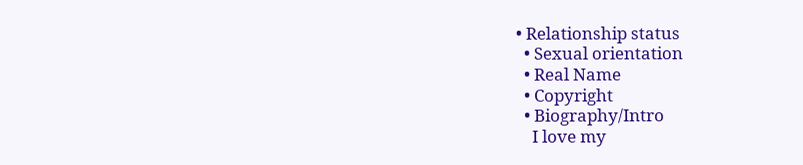• Relationship status
  • Sexual orientation
  • Real Name
  • Copyright
  • Biography/Intro
    I love my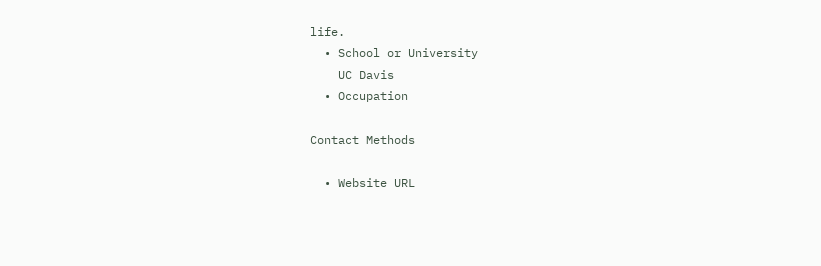life.
  • School or University
    UC Davis
  • Occupation

Contact Methods

  • Website URL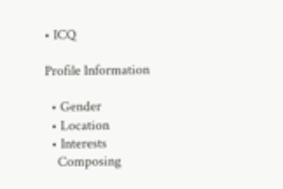• ICQ

Profile Information

  • Gender
  • Location
  • Interests
    Composing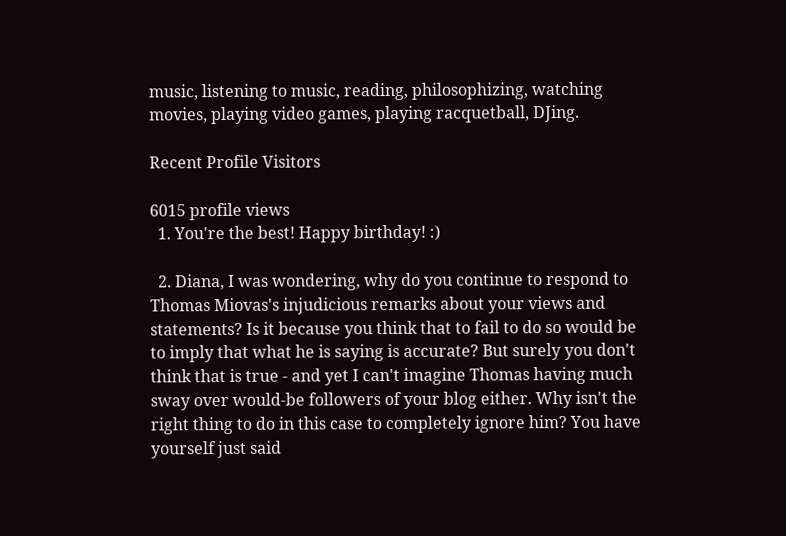music, listening to music, reading, philosophizing, watching movies, playing video games, playing racquetball, DJing.

Recent Profile Visitors

6015 profile views
  1. You're the best! Happy birthday! :)

  2. Diana, I was wondering, why do you continue to respond to Thomas Miovas's injudicious remarks about your views and statements? Is it because you think that to fail to do so would be to imply that what he is saying is accurate? But surely you don't think that is true - and yet I can't imagine Thomas having much sway over would-be followers of your blog either. Why isn't the right thing to do in this case to completely ignore him? You have yourself just said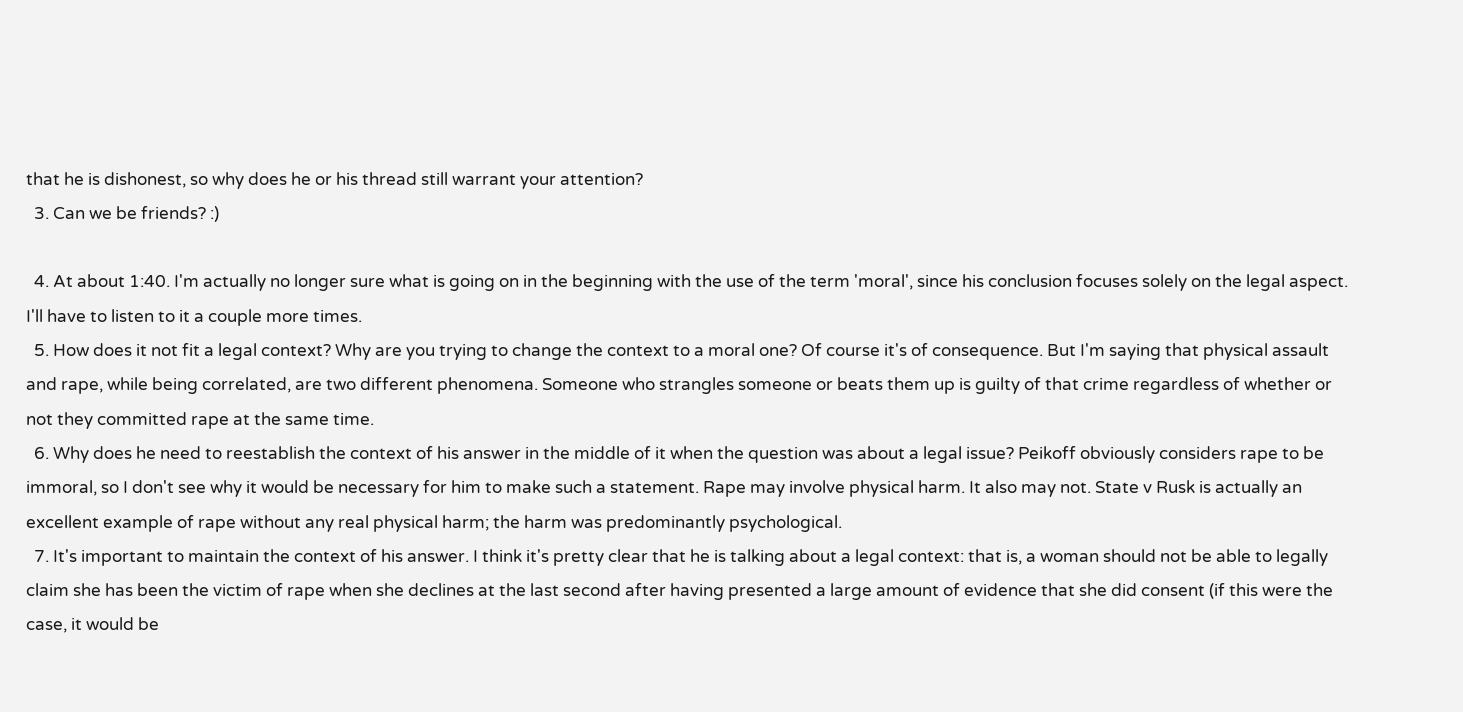that he is dishonest, so why does he or his thread still warrant your attention?
  3. Can we be friends? :)

  4. At about 1:40. I'm actually no longer sure what is going on in the beginning with the use of the term 'moral', since his conclusion focuses solely on the legal aspect. I'll have to listen to it a couple more times.
  5. How does it not fit a legal context? Why are you trying to change the context to a moral one? Of course it's of consequence. But I'm saying that physical assault and rape, while being correlated, are two different phenomena. Someone who strangles someone or beats them up is guilty of that crime regardless of whether or not they committed rape at the same time.
  6. Why does he need to reestablish the context of his answer in the middle of it when the question was about a legal issue? Peikoff obviously considers rape to be immoral, so I don't see why it would be necessary for him to make such a statement. Rape may involve physical harm. It also may not. State v Rusk is actually an excellent example of rape without any real physical harm; the harm was predominantly psychological.
  7. It's important to maintain the context of his answer. I think it's pretty clear that he is talking about a legal context: that is, a woman should not be able to legally claim she has been the victim of rape when she declines at the last second after having presented a large amount of evidence that she did consent (if this were the case, it would be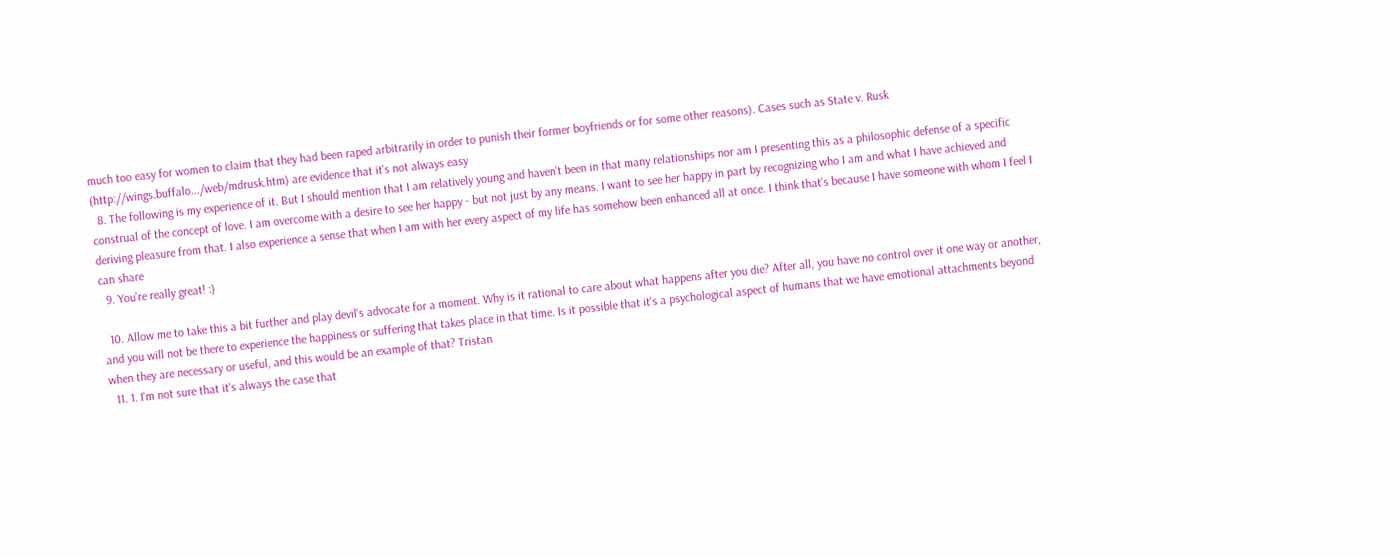much too easy for women to claim that they had been raped arbitrarily in order to punish their former boyfriends or for some other reasons). Cases such as State v. Rusk (http://wings.buffalo.../web/mdrusk.htm) are evidence that it's not always easy
  8. The following is my experience of it. But I should mention that I am relatively young and haven't been in that many relationships nor am I presenting this as a philosophic defense of a specific construal of the concept of love. I am overcome with a desire to see her happy - but not just by any means. I want to see her happy in part by recognizing who I am and what I have achieved and deriving pleasure from that. I also experience a sense that when I am with her every aspect of my life has somehow been enhanced all at once. I think that's because I have someone with whom I feel I can share
  9. You're really great! :)

  10. Allow me to take this a bit further and play devil's advocate for a moment. Why is it rational to care about what happens after you die? After all, you have no control over it one way or another, and you will not be there to experience the happiness or suffering that takes place in that time. Is it possible that it's a psychological aspect of humans that we have emotional attachments beyond when they are necessary or useful, and this would be an example of that? Tristan
  11. 1. I'm not sure that it's always the case that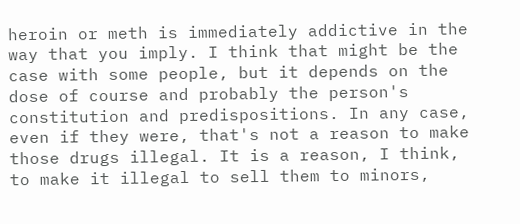heroin or meth is immediately addictive in the way that you imply. I think that might be the case with some people, but it depends on the dose of course and probably the person's constitution and predispositions. In any case, even if they were, that's not a reason to make those drugs illegal. It is a reason, I think, to make it illegal to sell them to minors,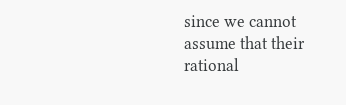since we cannot assume that their rational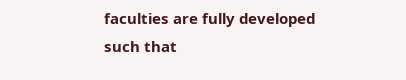faculties are fully developed such that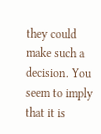they could make such a decision. You seem to imply that it is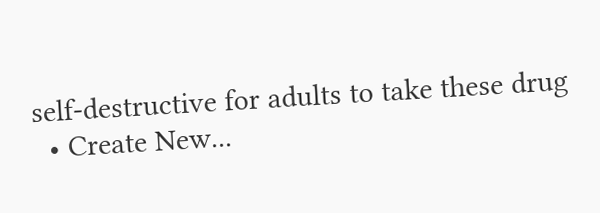self-destructive for adults to take these drug
  • Create New...